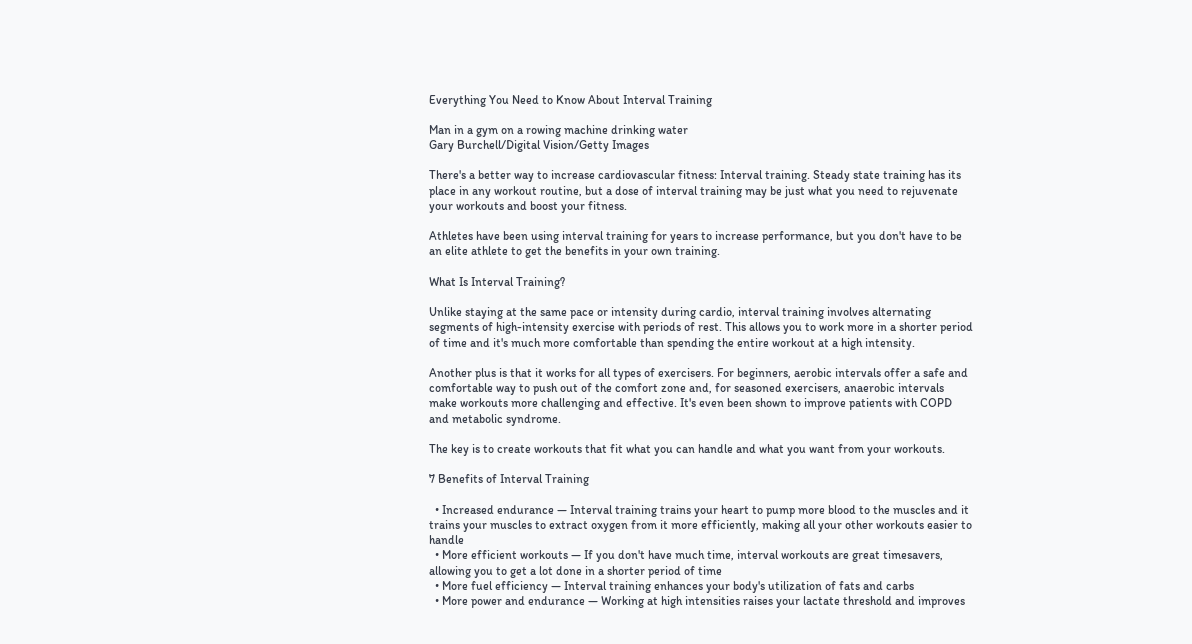Everything You Need to Know About Interval Training

Man in a gym on a rowing machine drinking water
Gary Burchell/Digital Vision/Getty Images

There's a better way to increase cardiovascular fitness: Interval training. Steady state training has its place in any workout routine, but a dose of interval training may be just what you need to rejuvenate your workouts and boost your fitness.

Athletes have been using interval training for years to increase performance, but you don't have to be an elite athlete to get the benefits in your own training.

What Is Interval Training?

Unlike staying at the same pace or intensity during cardio, interval training involves alternating segments of high-intensity exercise with periods of rest. This allows you to work more in a shorter period of time and it's much more comfortable than spending the entire workout at a high intensity.

Another plus is that it works for all types of exercisers. For beginners, aerobic intervals offer a safe and comfortable way to push out of the comfort zone and, for seasoned exercisers, anaerobic intervals make workouts more challenging and effective. It's even been shown to improve patients with COPD and metabolic syndrome.

The key is to create workouts that fit what you can handle and what you want from your workouts.

7 Benefits of Interval Training

  • Increased endurance — Interval training trains your heart to pump more blood to the muscles and it trains your muscles to extract oxygen from it more efficiently, making all your other workouts easier to handle
  • More efficient workouts — If you don't have much time, interval workouts are great timesavers, allowing you to get a lot done in a shorter period of time
  • More fuel efficiency — Interval training enhances your body's utilization of fats and carbs
  • More power and endurance — Working at high intensities raises your lactate threshold and improves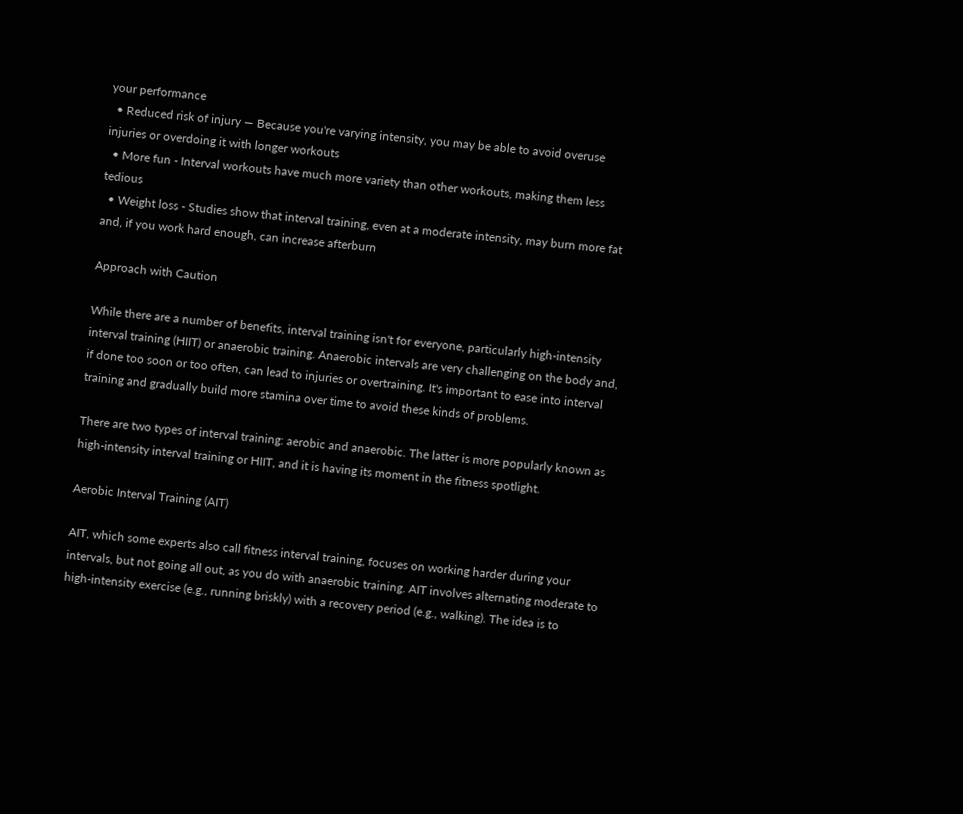your performance
  • Reduced risk of injury — Because you're varying intensity, you may be able to avoid overuse injuries or overdoing it with longer workouts
  • More fun - Interval workouts have much more variety than other workouts, making them less tedious
  • Weight loss - Studies show that interval training, even at a moderate intensity, may burn more fat and, if you work hard enough, can increase afterburn

Approach with Caution

While there are a number of benefits, interval training isn't for everyone, particularly high-intensity interval training (HIIT) or anaerobic training. Anaerobic intervals are very challenging on the body and, if done too soon or too often, can lead to injuries or overtraining. It's important to ease into interval training and gradually build more stamina over time to avoid these kinds of problems.

There are two types of interval training: aerobic and anaerobic. The latter is more popularly known as high-intensity interval training or HIIT, and it is having its moment in the fitness spotlight.

Aerobic Interval Training (AIT)

AIT, which some experts also call fitness interval training, focuses on working harder during your intervals, but not going all out, as you do with anaerobic training. AIT involves alternating moderate to high-intensity exercise (e.g., running briskly) with a recovery period (e.g., walking). The idea is to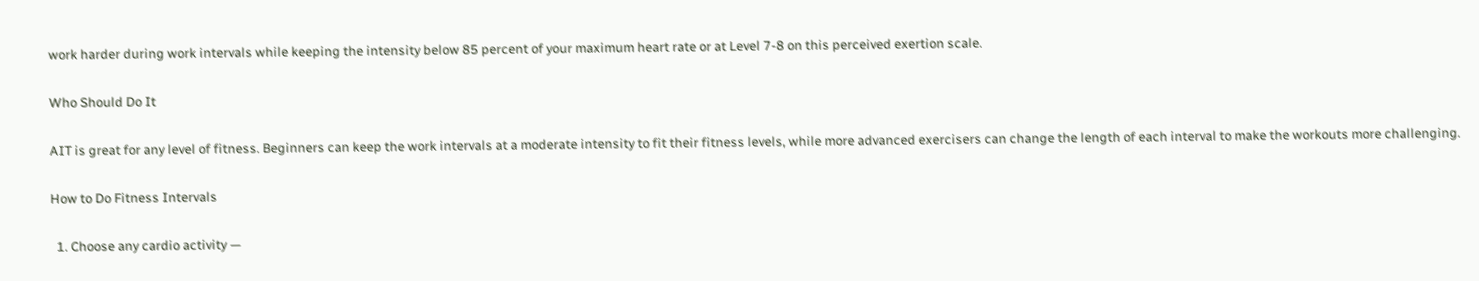work harder during work intervals while keeping the intensity below 85 percent of your maximum heart rate or at Level 7-8 on this perceived exertion scale.

Who Should Do It

AIT is great for any level of fitness. Beginners can keep the work intervals at a moderate intensity to fit their fitness levels, while more advanced exercisers can change the length of each interval to make the workouts more challenging.

How to Do Fitness Intervals

  1. Choose any cardio activity —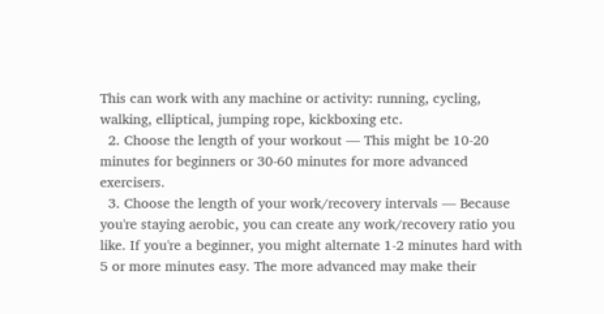This can work with any machine or activity: running, cycling, walking, elliptical, jumping rope, kickboxing etc.
  2. Choose the length of your workout — This might be 10-20 minutes for beginners or 30-60 minutes for more advanced exercisers.
  3. Choose the length of your work/recovery intervals — Because you're staying aerobic, you can create any work/recovery ratio you like. If you're a beginner, you might alternate 1-2 minutes hard with 5 or more minutes easy. The more advanced may make their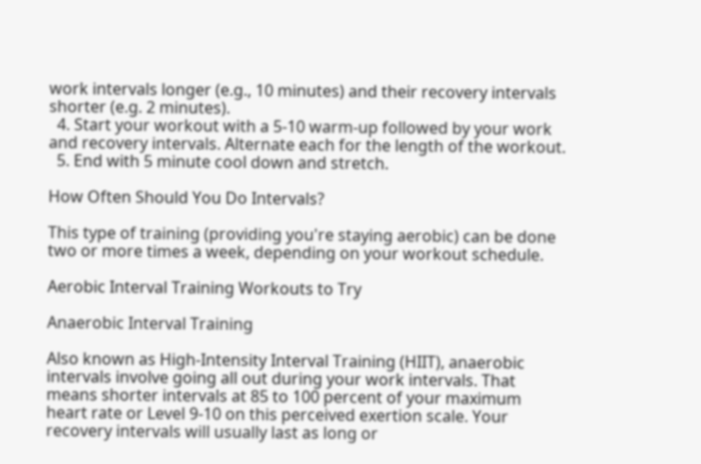work intervals longer (e.g., 10 minutes) and their recovery intervals shorter (e.g. 2 minutes).
  4. Start your workout with a 5-10 warm-up followed by your work and recovery intervals. Alternate each for the length of the workout.
  5. End with 5 minute cool down and stretch.

How Often Should You Do Intervals?

This type of training (providing you're staying aerobic) can be done two or more times a week, depending on your workout schedule.

Aerobic Interval Training Workouts to Try

Anaerobic Interval Training

Also known as High-Intensity Interval Training (HIIT), anaerobic intervals involve going all out during your work intervals. That means shorter intervals at 85 to 100 percent of your maximum heart rate or Level 9-10 on this perceived exertion scale. Your recovery intervals will usually last as long or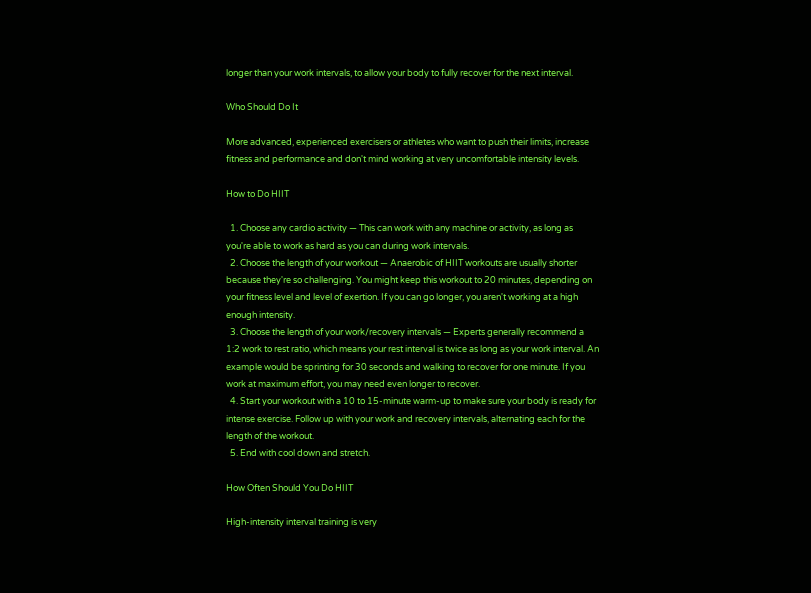longer than your work intervals, to allow your body to fully recover for the next interval.

Who Should Do It

More advanced, experienced exercisers or athletes who want to push their limits, increase fitness and performance and don't mind working at very uncomfortable intensity levels.

How to Do HIIT

  1. Choose any cardio activity — This can work with any machine or activity, as long as you're able to work as hard as you can during work intervals.
  2. Choose the length of your workout — Anaerobic of HIIT workouts are usually shorter because they're so challenging. You might keep this workout to 20 minutes, depending on your fitness level and level of exertion. If you can go longer, you aren't working at a high enough intensity.
  3. Choose the length of your work/recovery intervals — Experts generally recommend a 1:2 work to rest ratio, which means your rest interval is twice as long as your work interval. An example would be sprinting for 30 seconds and walking to recover for one minute. If you work at maximum effort, you may need even longer to recover.
  4. Start your workout with a 10 to 15-minute warm-up to make sure your body is ready for intense exercise. Follow up with your work and recovery intervals, alternating each for the length of the workout.
  5. End with cool down and stretch.

How Often Should You Do HIIT

High-intensity interval training is very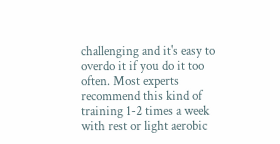challenging and it's easy to overdo it if you do it too often. Most experts recommend this kind of training 1-2 times a week with rest or light aerobic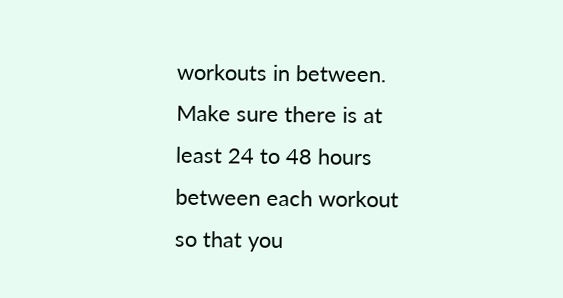workouts in between. Make sure there is at least 24 to 48 hours between each workout so that you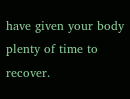have given your body plenty of time to recover.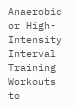Anaerobic or High-Intensity Interval Training Workouts to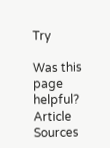Try

Was this page helpful?
Article Sources